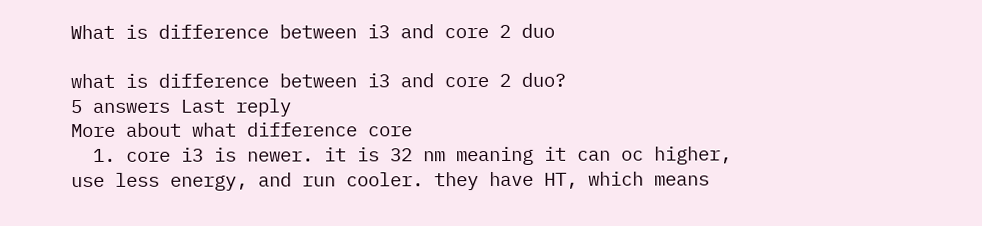What is difference between i3 and core 2 duo

what is difference between i3 and core 2 duo?
5 answers Last reply
More about what difference core
  1. core i3 is newer. it is 32 nm meaning it can oc higher, use less energy, and run cooler. they have HT, which means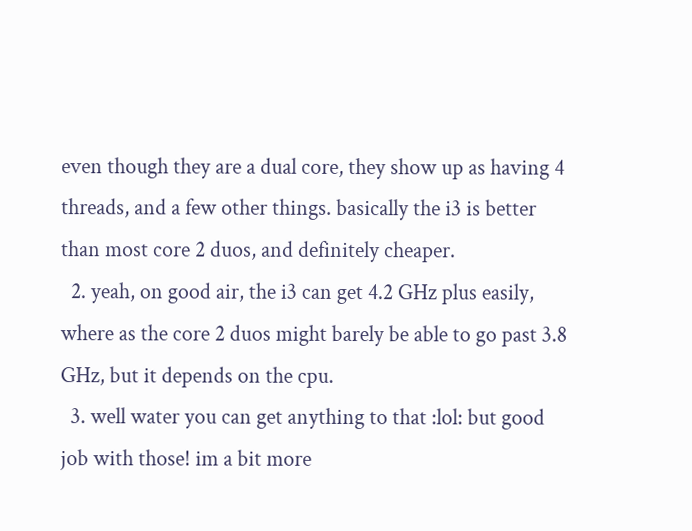even though they are a dual core, they show up as having 4 threads, and a few other things. basically the i3 is better than most core 2 duos, and definitely cheaper.
  2. yeah, on good air, the i3 can get 4.2 GHz plus easily, where as the core 2 duos might barely be able to go past 3.8 GHz, but it depends on the cpu.
  3. well water you can get anything to that :lol: but good job with those! im a bit more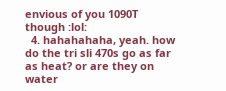envious of you 1090T though :lol:
  4. hahahahaha, yeah. how do the tri sli 470s go as far as heat? or are they on water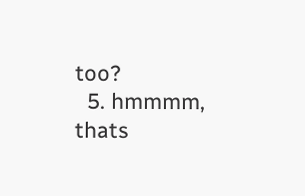too?
  5. hmmmm, thats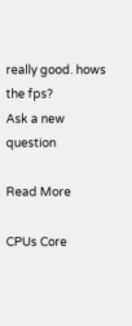really good. hows the fps?
Ask a new question

Read More

CPUs Core